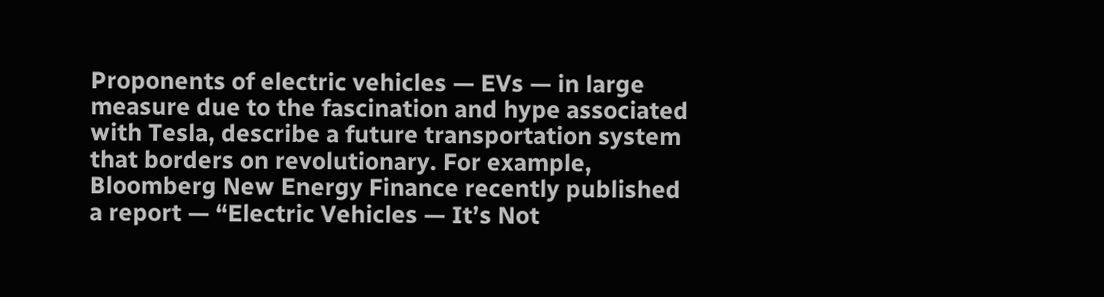Proponents of electric vehicles — EVs — in large measure due to the fascination and hype associated with Tesla, describe a future transportation system that borders on revolutionary. For example, Bloomberg New Energy Finance recently published a report — “Electric Vehicles — It’s Not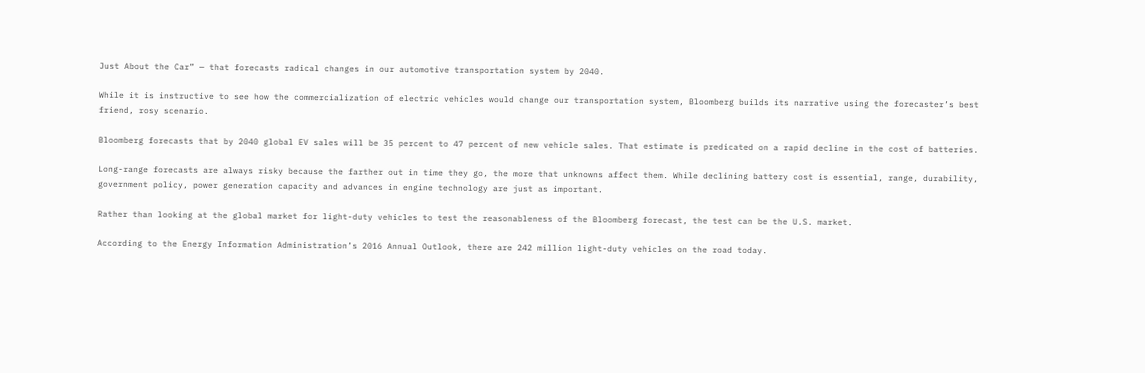Just About the Car” — that forecasts radical changes in our automotive transportation system by 2040.

While it is instructive to see how the commercialization of electric vehicles would change our transportation system, Bloomberg builds its narrative using the forecaster’s best friend, rosy scenario.

Bloomberg forecasts that by 2040 global EV sales will be 35 percent to 47 percent of new vehicle sales. That estimate is predicated on a rapid decline in the cost of batteries.

Long-range forecasts are always risky because the farther out in time they go, the more that unknowns affect them. While declining battery cost is essential, range, durability, government policy, power generation capacity and advances in engine technology are just as important.

Rather than looking at the global market for light-duty vehicles to test the reasonableness of the Bloomberg forecast, the test can be the U.S. market.

According to the Energy Information Administration’s 2016 Annual Outlook, there are 242 million light-duty vehicles on the road today.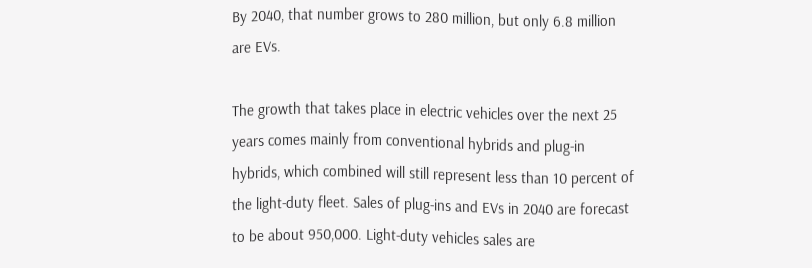By 2040, that number grows to 280 million, but only 6.8 million are EVs.

The growth that takes place in electric vehicles over the next 25 years comes mainly from conventional hybrids and plug-in hybrids, which combined will still represent less than 10 percent of the light-duty fleet. Sales of plug-ins and EVs in 2040 are forecast to be about 950,000. Light-duty vehicles sales are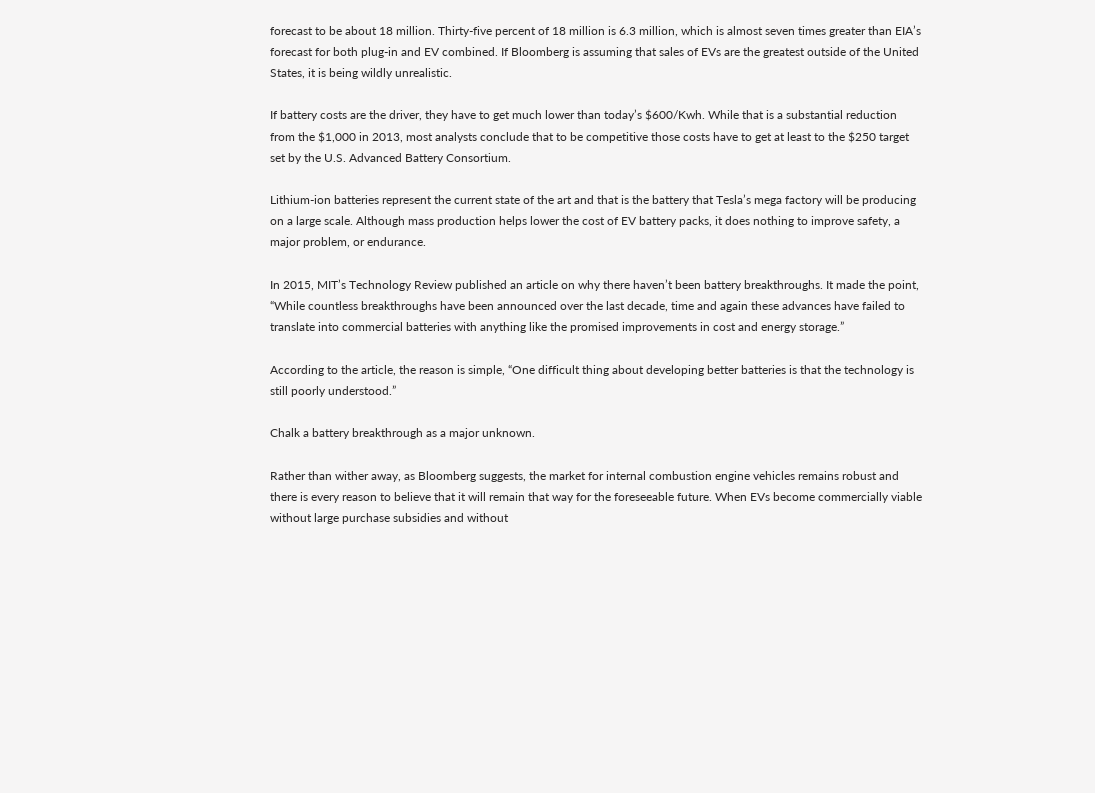forecast to be about 18 million. Thirty-five percent of 18 million is 6.3 million, which is almost seven times greater than EIA’s forecast for both plug-in and EV combined. If Bloomberg is assuming that sales of EVs are the greatest outside of the United States, it is being wildly unrealistic.

If battery costs are the driver, they have to get much lower than today’s $600/Kwh. While that is a substantial reduction from the $1,000 in 2013, most analysts conclude that to be competitive those costs have to get at least to the $250 target set by the U.S. Advanced Battery Consortium.

Lithium-ion batteries represent the current state of the art and that is the battery that Tesla’s mega factory will be producing on a large scale. Although mass production helps lower the cost of EV battery packs, it does nothing to improve safety, a major problem, or endurance.

In 2015, MIT’s Technology Review published an article on why there haven’t been battery breakthroughs. It made the point, “While countless breakthroughs have been announced over the last decade, time and again these advances have failed to translate into commercial batteries with anything like the promised improvements in cost and energy storage.”

According to the article, the reason is simple, “One difficult thing about developing better batteries is that the technology is still poorly understood.”

Chalk a battery breakthrough as a major unknown.

Rather than wither away, as Bloomberg suggests, the market for internal combustion engine vehicles remains robust and there is every reason to believe that it will remain that way for the foreseeable future. When EVs become commercially viable without large purchase subsidies and without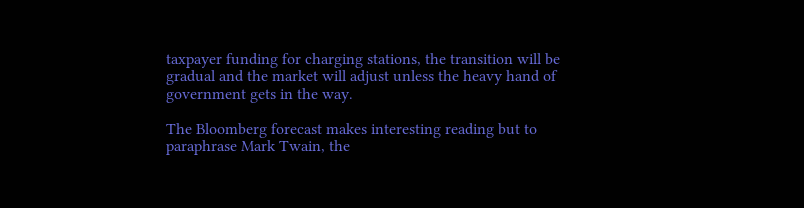taxpayer funding for charging stations, the transition will be gradual and the market will adjust unless the heavy hand of government gets in the way.

The Bloomberg forecast makes interesting reading but to paraphrase Mark Twain, the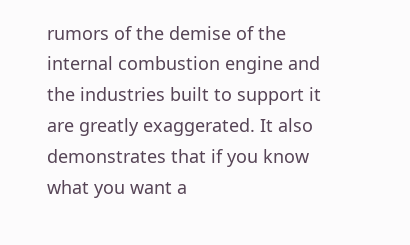rumors of the demise of the internal combustion engine and the industries built to support it are greatly exaggerated. It also demonstrates that if you know what you want a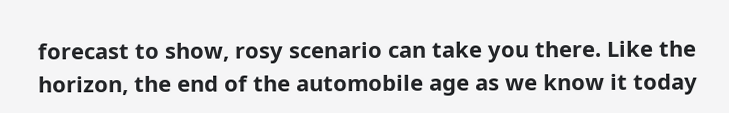forecast to show, rosy scenario can take you there. Like the horizon, the end of the automobile age as we know it today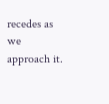recedes as we approach it.